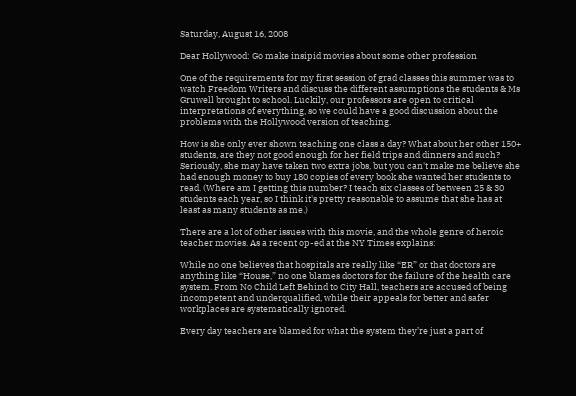Saturday, August 16, 2008

Dear Hollywood: Go make insipid movies about some other profession

One of the requirements for my first session of grad classes this summer was to watch Freedom Writers and discuss the different assumptions the students & Ms Gruwell brought to school. Luckily, our professors are open to critical interpretations of everything, so we could have a good discussion about the problems with the Hollywood version of teaching.

How is she only ever shown teaching one class a day? What about her other 150+ students, are they not good enough for her field trips and dinners and such? Seriously, she may have taken two extra jobs, but you can't make me believe she had enough money to buy 180 copies of every book she wanted her students to read. (Where am I getting this number? I teach six classes of between 25 & 30 students each year, so I think it's pretty reasonable to assume that she has at least as many students as me.)

There are a lot of other issues with this movie, and the whole genre of heroic teacher movies. As a recent op-ed at the NY Times explains:

While no one believes that hospitals are really like “ER” or that doctors are anything like “House,” no one blames doctors for the failure of the health care system. From No Child Left Behind to City Hall, teachers are accused of being incompetent and underqualified, while their appeals for better and safer workplaces are systematically ignored.

Every day teachers are blamed for what the system they’re just a part of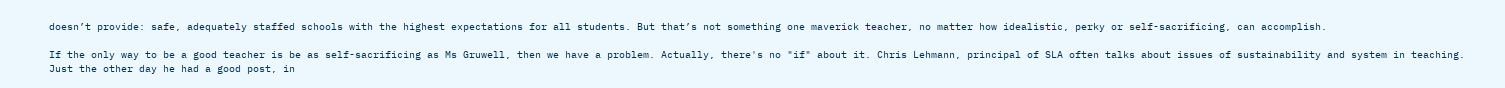doesn’t provide: safe, adequately staffed schools with the highest expectations for all students. But that’s not something one maverick teacher, no matter how idealistic, perky or self-sacrificing, can accomplish.

If the only way to be a good teacher is be as self-sacrificing as Ms Gruwell, then we have a problem. Actually, there's no "if" about it. Chris Lehmann, principal of SLA often talks about issues of sustainability and system in teaching. Just the other day he had a good post, in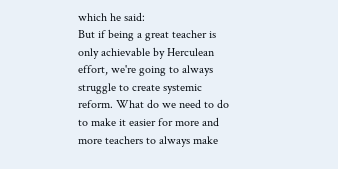which he said:
But if being a great teacher is only achievable by Herculean effort, we're going to always struggle to create systemic reform. What do we need to do to make it easier for more and more teachers to always make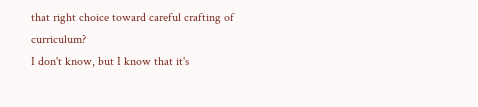that right choice toward careful crafting of curriculum?
I don't know, but I know that it's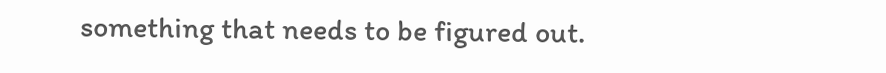something that needs to be figured out.